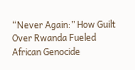“Never Again:” How Guilt Over Rwanda Fueled African Genocide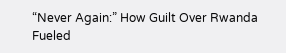“Never Again:” How Guilt Over Rwanda Fueled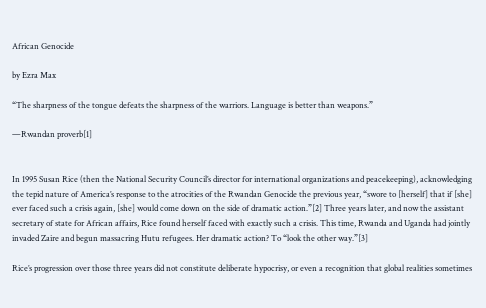African Genocide

by Ezra Max

“The sharpness of the tongue defeats the sharpness of the warriors. Language is better than weapons.”

—Rwandan proverb[1]


In 1995 Susan Rice (then the National Security Council’s director for international organizations and peacekeeping), acknowledging the tepid nature of America’s response to the atrocities of the Rwandan Genocide the previous year, “swore to [herself] that if [she] ever faced such a crisis again, [she] would come down on the side of dramatic action.”[2] Three years later, and now the assistant secretary of state for African affairs, Rice found herself faced with exactly such a crisis. This time, Rwanda and Uganda had jointly invaded Zaire and begun massacring Hutu refugees. Her dramatic action? To “look the other way.”[3]

Rice’s progression over those three years did not constitute deliberate hypocrisy, or even a recognition that global realities sometimes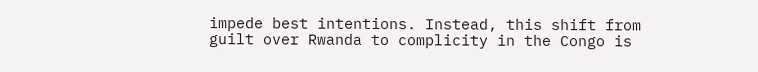impede best intentions. Instead, this shift from guilt over Rwanda to complicity in the Congo is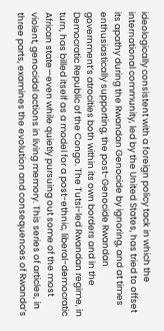ideologically consistent with a foreign policy tack in which the international community, led by the United States, has tried to offset its apathy during the Rwandan Genocide by ignoring, and at times enthusiastically supporting, the post-Genocide Rwandan government’s atrocities both within its own borders and in the Democratic Republic of the Congo. The Tutsi-led Rwandan regime, in turn, has billed itself as a model for a post-ethnic, liberal-democratic African state—even while quietly pursuing out some of the most violent, genocidal actions in living memory. This series of articles, in three parts, examines the evolution and consequences of Rwanda’s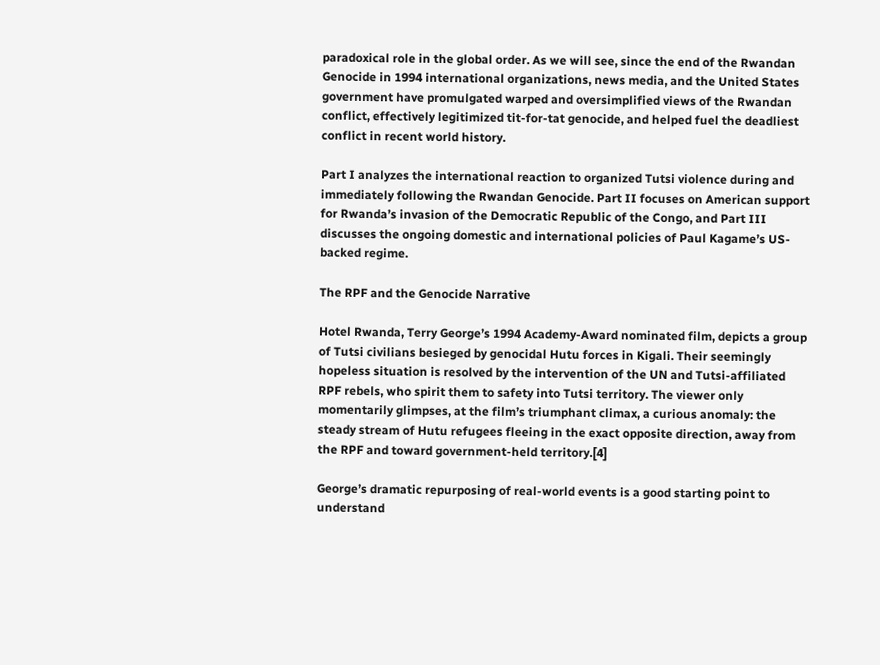paradoxical role in the global order. As we will see, since the end of the Rwandan Genocide in 1994 international organizations, news media, and the United States government have promulgated warped and oversimplified views of the Rwandan conflict, effectively legitimized tit-for-tat genocide, and helped fuel the deadliest conflict in recent world history.

Part I analyzes the international reaction to organized Tutsi violence during and immediately following the Rwandan Genocide. Part II focuses on American support for Rwanda’s invasion of the Democratic Republic of the Congo, and Part III discusses the ongoing domestic and international policies of Paul Kagame’s US-backed regime.

The RPF and the Genocide Narrative

Hotel Rwanda, Terry George’s 1994 Academy-Award nominated film, depicts a group of Tutsi civilians besieged by genocidal Hutu forces in Kigali. Their seemingly hopeless situation is resolved by the intervention of the UN and Tutsi-affiliated RPF rebels, who spirit them to safety into Tutsi territory. The viewer only momentarily glimpses, at the film’s triumphant climax, a curious anomaly: the steady stream of Hutu refugees fleeing in the exact opposite direction, away from the RPF and toward government-held territory.[4]

George’s dramatic repurposing of real-world events is a good starting point to understand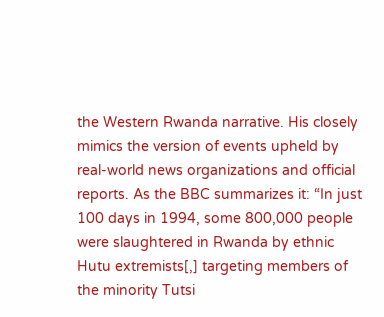the Western Rwanda narrative. His closely mimics the version of events upheld by real-world news organizations and official reports. As the BBC summarizes it: “In just 100 days in 1994, some 800,000 people were slaughtered in Rwanda by ethnic Hutu extremists[,] targeting members of the minority Tutsi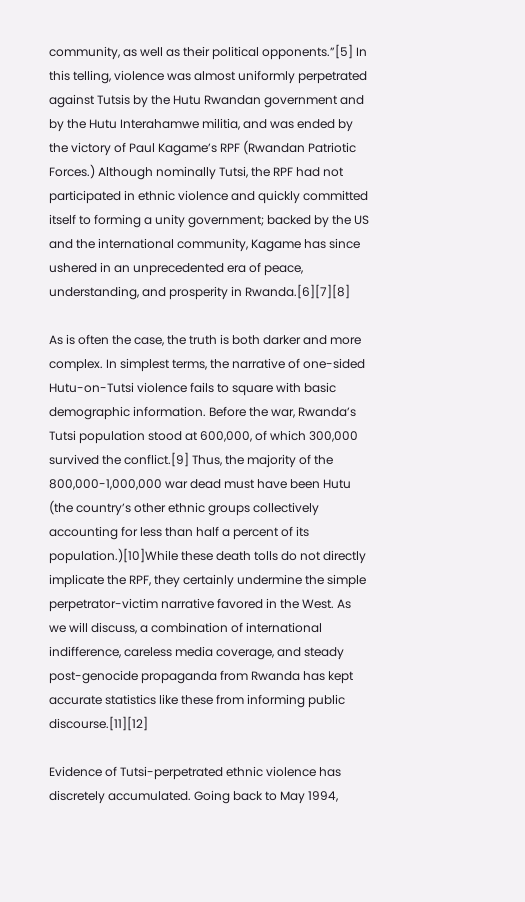community, as well as their political opponents.”[5] In this telling, violence was almost uniformly perpetrated against Tutsis by the Hutu Rwandan government and by the Hutu Interahamwe militia, and was ended by the victory of Paul Kagame’s RPF (Rwandan Patriotic Forces.) Although nominally Tutsi, the RPF had not participated in ethnic violence and quickly committed itself to forming a unity government; backed by the US and the international community, Kagame has since ushered in an unprecedented era of peace, understanding, and prosperity in Rwanda.[6][7][8]

As is often the case, the truth is both darker and more complex. In simplest terms, the narrative of one-sided Hutu-on-Tutsi violence fails to square with basic demographic information. Before the war, Rwanda’s Tutsi population stood at 600,000, of which 300,000 survived the conflict.[9] Thus, the majority of the 800,000-1,000,000 war dead must have been Hutu (the country’s other ethnic groups collectively accounting for less than half a percent of its population.)[10]While these death tolls do not directly implicate the RPF, they certainly undermine the simple perpetrator-victim narrative favored in the West. As we will discuss, a combination of international indifference, careless media coverage, and steady post-genocide propaganda from Rwanda has kept accurate statistics like these from informing public discourse.[11][12]

Evidence of Tutsi-perpetrated ethnic violence has discretely accumulated. Going back to May 1994,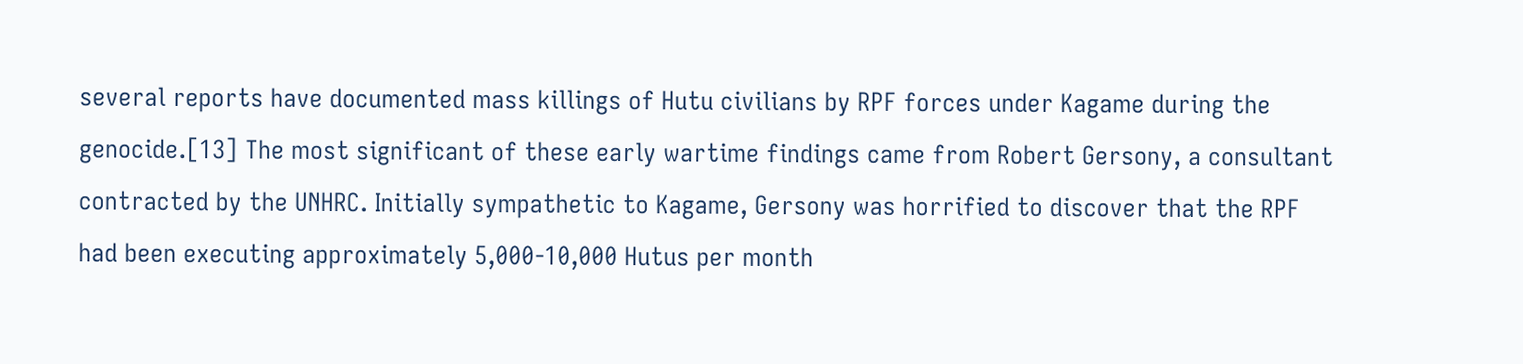several reports have documented mass killings of Hutu civilians by RPF forces under Kagame during the genocide.[13] The most significant of these early wartime findings came from Robert Gersony, a consultant contracted by the UNHRC. Initially sympathetic to Kagame, Gersony was horrified to discover that the RPF had been executing approximately 5,000-10,000 Hutus per month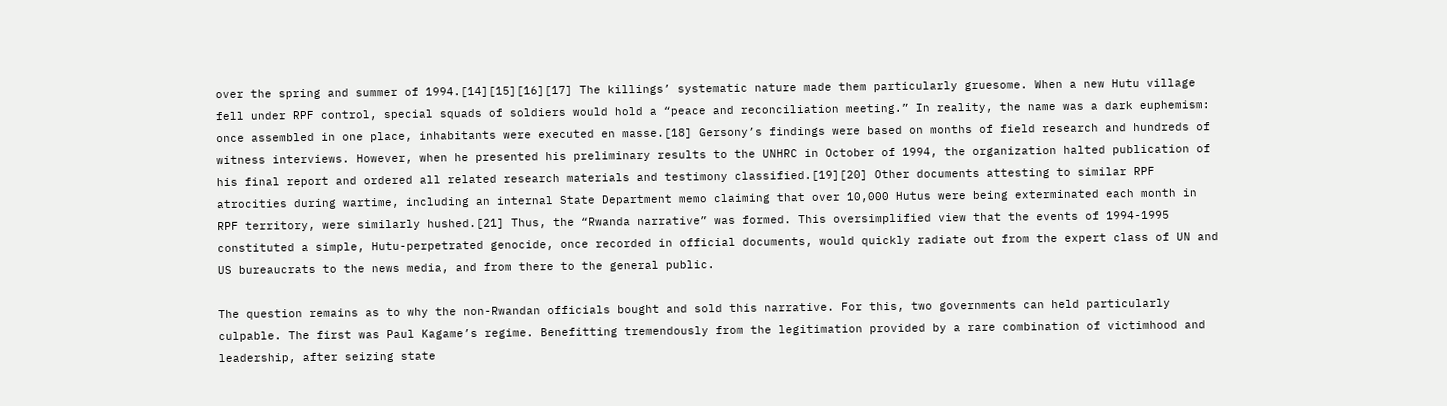over the spring and summer of 1994.[14][15][16][17] The killings’ systematic nature made them particularly gruesome. When a new Hutu village fell under RPF control, special squads of soldiers would hold a “peace and reconciliation meeting.” In reality, the name was a dark euphemism: once assembled in one place, inhabitants were executed en masse.[18] Gersony’s findings were based on months of field research and hundreds of witness interviews. However, when he presented his preliminary results to the UNHRC in October of 1994, the organization halted publication of his final report and ordered all related research materials and testimony classified.[19][20] Other documents attesting to similar RPF atrocities during wartime, including an internal State Department memo claiming that over 10,000 Hutus were being exterminated each month in RPF territory, were similarly hushed.[21] Thus, the “Rwanda narrative” was formed. This oversimplified view that the events of 1994-1995 constituted a simple, Hutu-perpetrated genocide, once recorded in official documents, would quickly radiate out from the expert class of UN and US bureaucrats to the news media, and from there to the general public.

The question remains as to why the non-Rwandan officials bought and sold this narrative. For this, two governments can held particularly culpable. The first was Paul Kagame’s regime. Benefitting tremendously from the legitimation provided by a rare combination of victimhood and leadership, after seizing state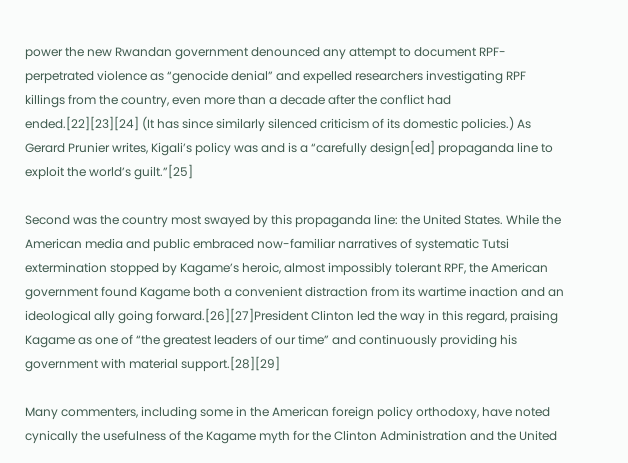power the new Rwandan government denounced any attempt to document RPF-perpetrated violence as “genocide denial” and expelled researchers investigating RPF killings from the country, even more than a decade after the conflict had ended.[22][23][24] (It has since similarly silenced criticism of its domestic policies.) As Gerard Prunier writes, Kigali’s policy was and is a “carefully design[ed] propaganda line to exploit the world’s guilt.”[25]

Second was the country most swayed by this propaganda line: the United States. While the American media and public embraced now-familiar narratives of systematic Tutsi extermination stopped by Kagame’s heroic, almost impossibly tolerant RPF, the American government found Kagame both a convenient distraction from its wartime inaction and an ideological ally going forward.[26][27]President Clinton led the way in this regard, praising Kagame as one of “the greatest leaders of our time” and continuously providing his government with material support.[28][29]

Many commenters, including some in the American foreign policy orthodoxy, have noted cynically the usefulness of the Kagame myth for the Clinton Administration and the United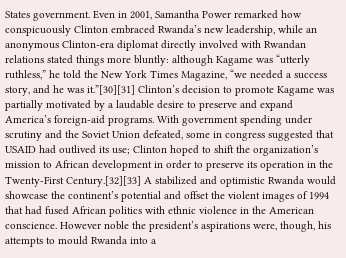States government. Even in 2001, Samantha Power remarked how conspicuously Clinton embraced Rwanda’s new leadership, while an anonymous Clinton-era diplomat directly involved with Rwandan relations stated things more bluntly: although Kagame was “utterly ruthless,” he told the New York Times Magazine, “we needed a success story, and he was it.”[30][31] Clinton’s decision to promote Kagame was partially motivated by a laudable desire to preserve and expand America’s foreign-aid programs. With government spending under scrutiny and the Soviet Union defeated, some in congress suggested that USAID had outlived its use; Clinton hoped to shift the organization’s mission to African development in order to preserve its operation in the Twenty-First Century.[32][33] A stabilized and optimistic Rwanda would showcase the continent’s potential and offset the violent images of 1994 that had fused African politics with ethnic violence in the American conscience. However noble the president’s aspirations were, though, his attempts to mould Rwanda into a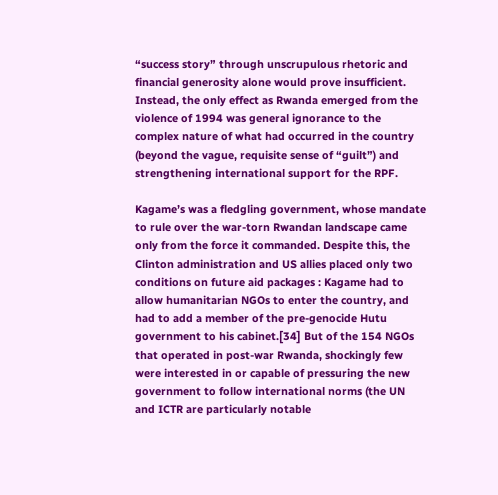“success story” through unscrupulous rhetoric and financial generosity alone would prove insufficient. Instead, the only effect as Rwanda emerged from the violence of 1994 was general ignorance to the complex nature of what had occurred in the country (beyond the vague, requisite sense of “guilt”) and strengthening international support for the RPF.

Kagame’s was a fledgling government, whose mandate to rule over the war-torn Rwandan landscape came only from the force it commanded. Despite this, the Clinton administration and US allies placed only two conditions on future aid packages : Kagame had to allow humanitarian NGOs to enter the country, and had to add a member of the pre-genocide Hutu government to his cabinet.[34] But of the 154 NGOs that operated in post-war Rwanda, shockingly few were interested in or capable of pressuring the new government to follow international norms (the UN and ICTR are particularly notable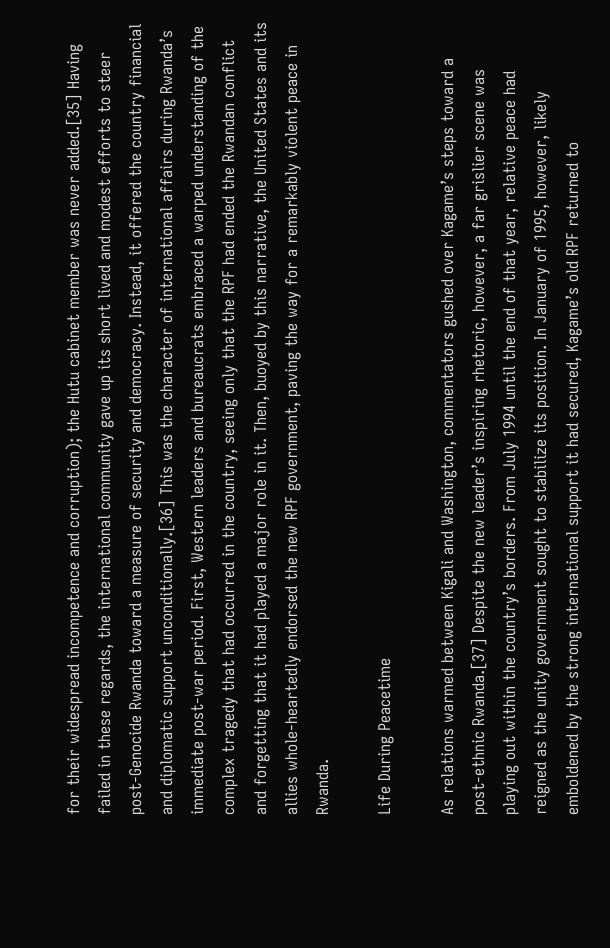for their widespread incompetence and corruption); the Hutu cabinet member was never added.[35] Having failed in these regards, the international community gave up its short lived and modest efforts to steer post-Genocide Rwanda toward a measure of security and democracy. Instead, it offered the country financial and diplomatic support unconditionally.[36] This was the character of international affairs during Rwanda’s immediate post-war period. First, Western leaders and bureaucrats embraced a warped understanding of the complex tragedy that had occurred in the country, seeing only that the RPF had ended the Rwandan conflict and forgetting that it had played a major role in it. Then, buoyed by this narrative, the United States and its allies whole-heartedly endorsed the new RPF government, paving the way for a remarkably violent peace in Rwanda.

Life During Peacetime

As relations warmed between Kigali and Washington, commentators gushed over Kagame’s steps toward a post-ethnic Rwanda.[37] Despite the new leader’s inspiring rhetoric, however, a far grislier scene was playing out within the country’s borders. From July 1994 until the end of that year, relative peace had reigned as the unity government sought to stabilize its position. In January of 1995, however, likely emboldened by the strong international support it had secured, Kagame’s old RPF returned to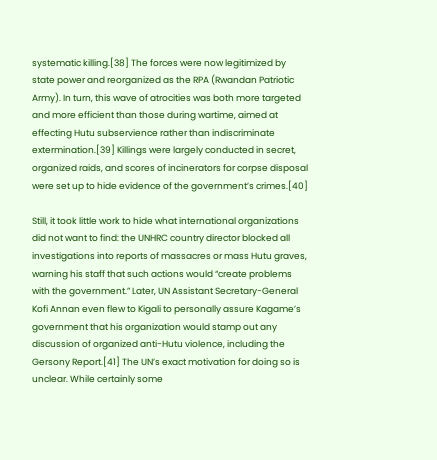systematic killing.[38] The forces were now legitimized by state power and reorganized as the RPA (Rwandan Patriotic Army). In turn, this wave of atrocities was both more targeted and more efficient than those during wartime, aimed at effecting Hutu subservience rather than indiscriminate extermination.[39] Killings were largely conducted in secret, organized raids, and scores of incinerators for corpse disposal were set up to hide evidence of the government’s crimes.[40]

Still, it took little work to hide what international organizations did not want to find: the UNHRC country director blocked all investigations into reports of massacres or mass Hutu graves, warning his staff that such actions would “create problems with the government.” Later, UN Assistant Secretary-General Kofi Annan even flew to Kigali to personally assure Kagame’s government that his organization would stamp out any discussion of organized anti-Hutu violence, including the Gersony Report.[41] The UN’s exact motivation for doing so is unclear. While certainly some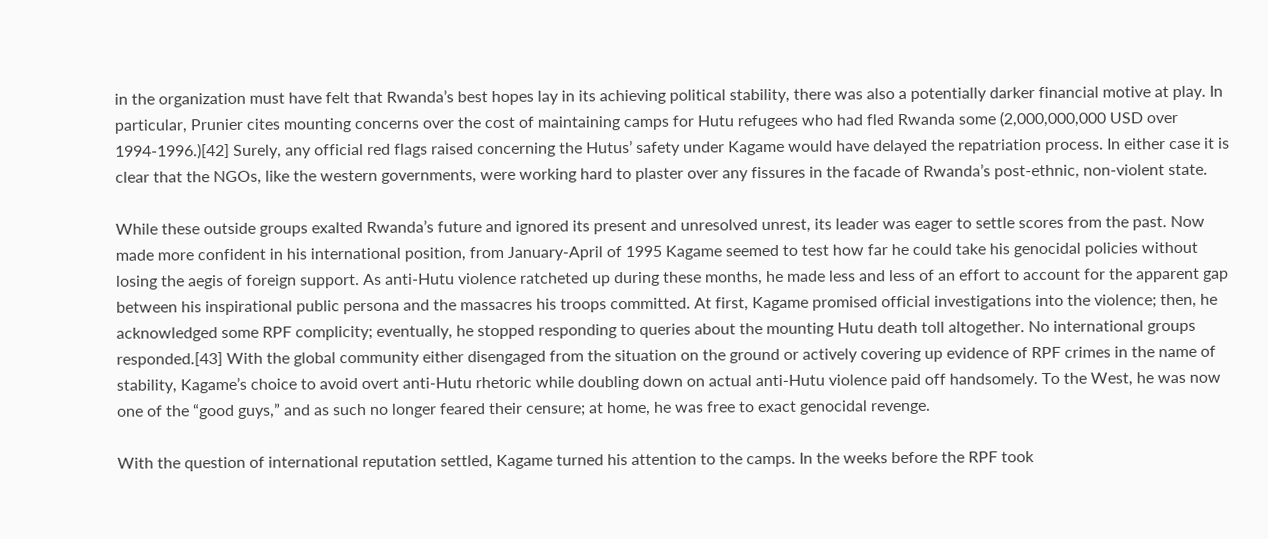in the organization must have felt that Rwanda’s best hopes lay in its achieving political stability, there was also a potentially darker financial motive at play. In particular, Prunier cites mounting concerns over the cost of maintaining camps for Hutu refugees who had fled Rwanda some (2,000,000,000 USD over 1994-1996.)[42] Surely, any official red flags raised concerning the Hutus’ safety under Kagame would have delayed the repatriation process. In either case it is clear that the NGOs, like the western governments, were working hard to plaster over any fissures in the facade of Rwanda’s post-ethnic, non-violent state.

While these outside groups exalted Rwanda’s future and ignored its present and unresolved unrest, its leader was eager to settle scores from the past. Now made more confident in his international position, from January-April of 1995 Kagame seemed to test how far he could take his genocidal policies without losing the aegis of foreign support. As anti-Hutu violence ratcheted up during these months, he made less and less of an effort to account for the apparent gap between his inspirational public persona and the massacres his troops committed. At first, Kagame promised official investigations into the violence; then, he acknowledged some RPF complicity; eventually, he stopped responding to queries about the mounting Hutu death toll altogether. No international groups responded.[43] With the global community either disengaged from the situation on the ground or actively covering up evidence of RPF crimes in the name of stability, Kagame’s choice to avoid overt anti-Hutu rhetoric while doubling down on actual anti-Hutu violence paid off handsomely. To the West, he was now one of the “good guys,” and as such no longer feared their censure; at home, he was free to exact genocidal revenge.

With the question of international reputation settled, Kagame turned his attention to the camps. In the weeks before the RPF took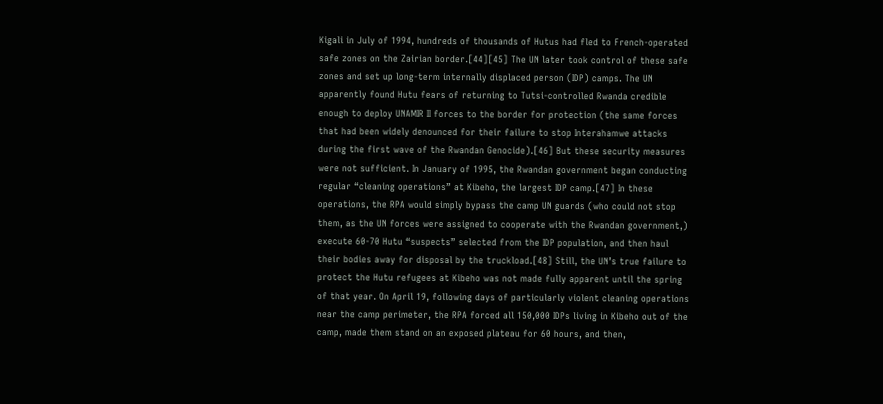Kigali in July of 1994, hundreds of thousands of Hutus had fled to French-operated safe zones on the Zairian border.[44][45] The UN later took control of these safe zones and set up long-term internally displaced person (IDP) camps. The UN apparently found Hutu fears of returning to Tutsi-controlled Rwanda credible enough to deploy UNAMIR II forces to the border for protection (the same forces that had been widely denounced for their failure to stop Interahamwe attacks during the first wave of the Rwandan Genocide).[46] But these security measures were not sufficient. In January of 1995, the Rwandan government began conducting regular “cleaning operations” at Kibeho, the largest IDP camp.[47] In these operations, the RPA would simply bypass the camp UN guards (who could not stop them, as the UN forces were assigned to cooperate with the Rwandan government,) execute 60-70 Hutu “suspects” selected from the IDP population, and then haul their bodies away for disposal by the truckload.[48] Still, the UN’s true failure to protect the Hutu refugees at Kibeho was not made fully apparent until the spring of that year. On April 19, following days of particularly violent cleaning operations near the camp perimeter, the RPA forced all 150,000 IDPs living in Kibeho out of the camp, made them stand on an exposed plateau for 60 hours, and then,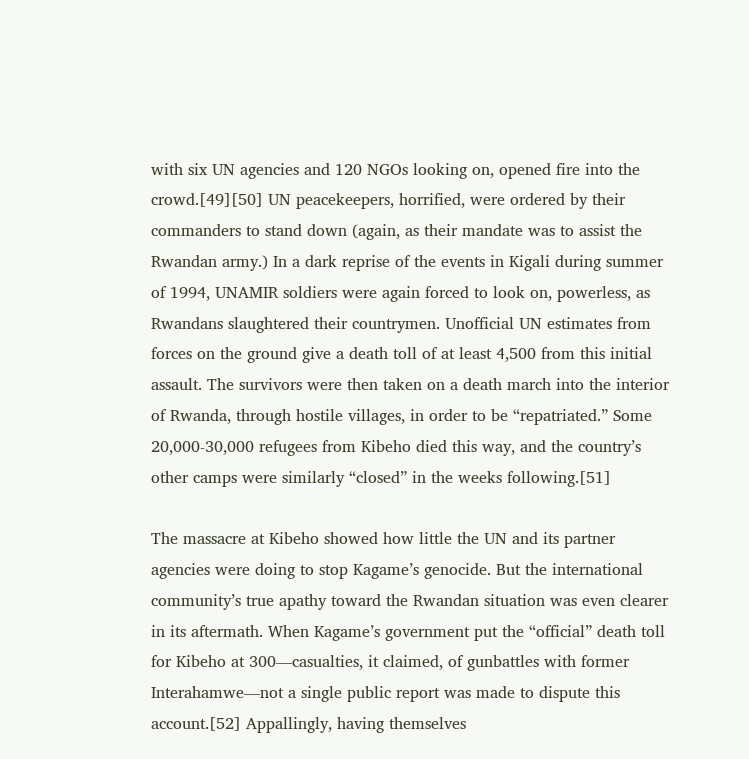with six UN agencies and 120 NGOs looking on, opened fire into the crowd.[49][50] UN peacekeepers, horrified, were ordered by their commanders to stand down (again, as their mandate was to assist the Rwandan army.) In a dark reprise of the events in Kigali during summer of 1994, UNAMIR soldiers were again forced to look on, powerless, as Rwandans slaughtered their countrymen. Unofficial UN estimates from forces on the ground give a death toll of at least 4,500 from this initial assault. The survivors were then taken on a death march into the interior of Rwanda, through hostile villages, in order to be “repatriated.” Some 20,000-30,000 refugees from Kibeho died this way, and the country’s other camps were similarly “closed” in the weeks following.[51]

The massacre at Kibeho showed how little the UN and its partner agencies were doing to stop Kagame’s genocide. But the international community’s true apathy toward the Rwandan situation was even clearer in its aftermath. When Kagame’s government put the “official” death toll for Kibeho at 300—casualties, it claimed, of gunbattles with former Interahamwe—not a single public report was made to dispute this account.[52] Appallingly, having themselves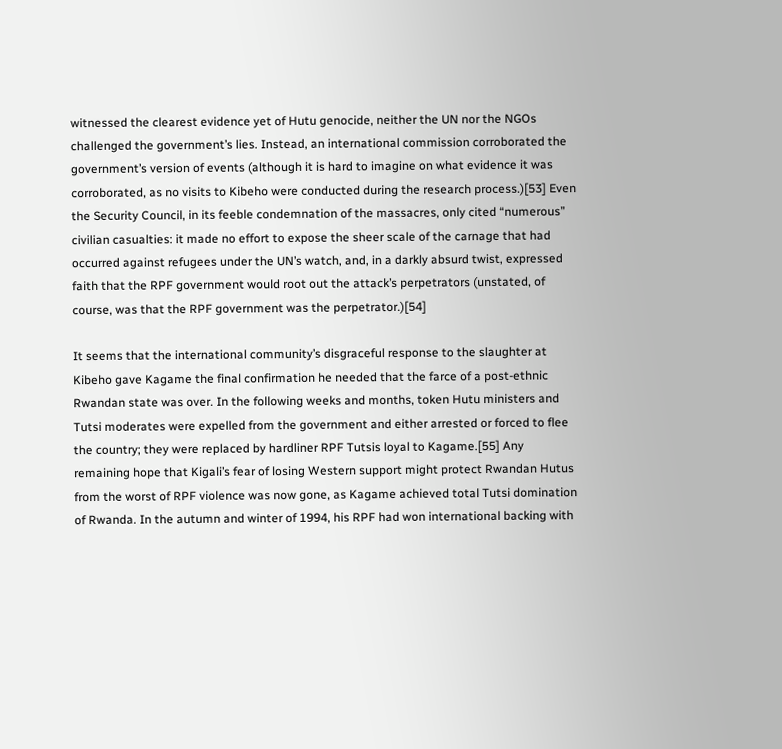witnessed the clearest evidence yet of Hutu genocide, neither the UN nor the NGOs challenged the government’s lies. Instead, an international commission corroborated the government’s version of events (although it is hard to imagine on what evidence it was corroborated, as no visits to Kibeho were conducted during the research process.)[53] Even the Security Council, in its feeble condemnation of the massacres, only cited “numerous” civilian casualties: it made no effort to expose the sheer scale of the carnage that had occurred against refugees under the UN’s watch, and, in a darkly absurd twist, expressed faith that the RPF government would root out the attack’s perpetrators (unstated, of course, was that the RPF government was the perpetrator.)[54]

It seems that the international community’s disgraceful response to the slaughter at Kibeho gave Kagame the final confirmation he needed that the farce of a post-ethnic Rwandan state was over. In the following weeks and months, token Hutu ministers and Tutsi moderates were expelled from the government and either arrested or forced to flee the country; they were replaced by hardliner RPF Tutsis loyal to Kagame.[55] Any remaining hope that Kigali’s fear of losing Western support might protect Rwandan Hutus from the worst of RPF violence was now gone, as Kagame achieved total Tutsi domination of Rwanda. In the autumn and winter of 1994, his RPF had won international backing with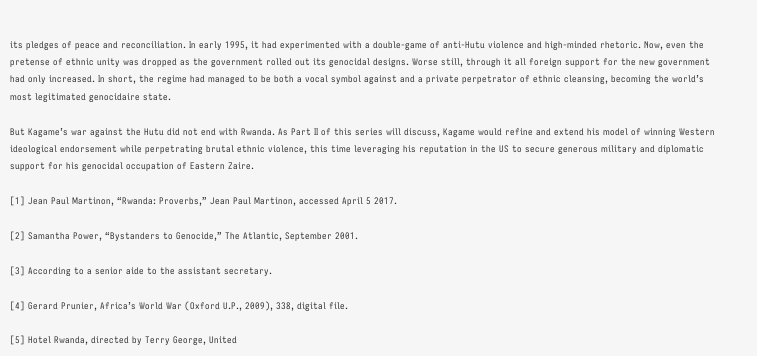its pledges of peace and reconciliation. In early 1995, it had experimented with a double-game of anti-Hutu violence and high-minded rhetoric. Now, even the pretense of ethnic unity was dropped as the government rolled out its genocidal designs. Worse still, through it all foreign support for the new government had only increased. In short, the regime had managed to be both a vocal symbol against and a private perpetrator of ethnic cleansing, becoming the world’s most legitimated genocidaire state.

But Kagame’s war against the Hutu did not end with Rwanda. As Part II of this series will discuss, Kagame would refine and extend his model of winning Western ideological endorsement while perpetrating brutal ethnic violence, this time leveraging his reputation in the US to secure generous military and diplomatic support for his genocidal occupation of Eastern Zaire.

[1] Jean Paul Martinon, “Rwanda: Proverbs,” Jean Paul Martinon, accessed April 5 2017.

[2] Samantha Power, “Bystanders to Genocide,” The Atlantic, September 2001.

[3] According to a senior aide to the assistant secretary.

[4] Gerard Prunier, Africa’s World War (Oxford U.P., 2009), 338, digital file.

[5] Hotel Rwanda, directed by Terry George, United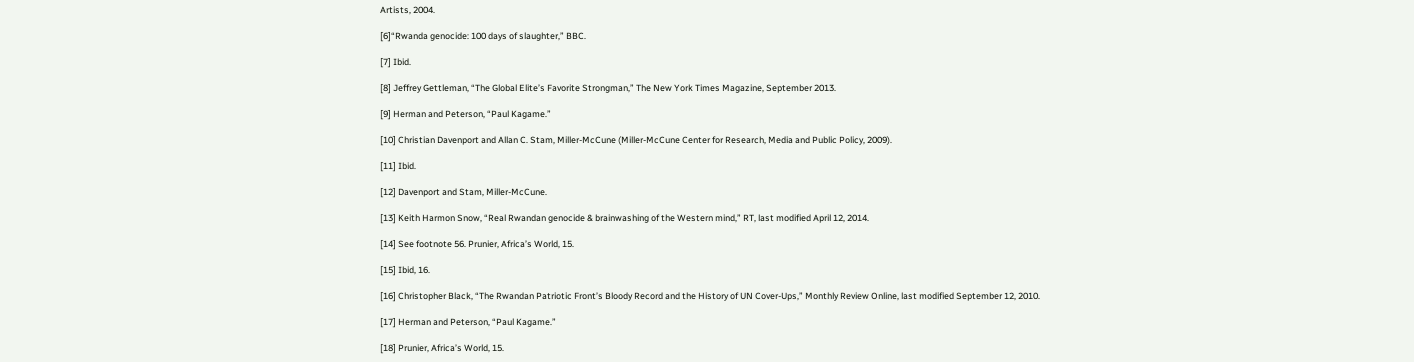Artists, 2004.

[6]“Rwanda genocide: 100 days of slaughter,” BBC.

[7] Ibid.

[8] Jeffrey Gettleman, “The Global Elite’s Favorite Strongman,” The New York Times Magazine, September 2013.

[9] Herman and Peterson, “Paul Kagame.”

[10] Christian Davenport and Allan C. Stam, Miller-McCune (Miller-McCune Center for Research, Media and Public Policy, 2009).

[11] Ibid.

[12] Davenport and Stam, Miller-McCune.

[13] Keith Harmon Snow, “Real Rwandan genocide & brainwashing of the Western mind,” RT, last modified April 12, 2014.

[14] See footnote 56. Prunier, Africa’s World, 15.

[15] Ibid, 16.

[16] Christopher Black, “The Rwandan Patriotic Front’s Bloody Record and the History of UN Cover-Ups,” Monthly Review Online, last modified September 12, 2010.

[17] Herman and Peterson, “Paul Kagame.”

[18] Prunier, Africa’s World, 15.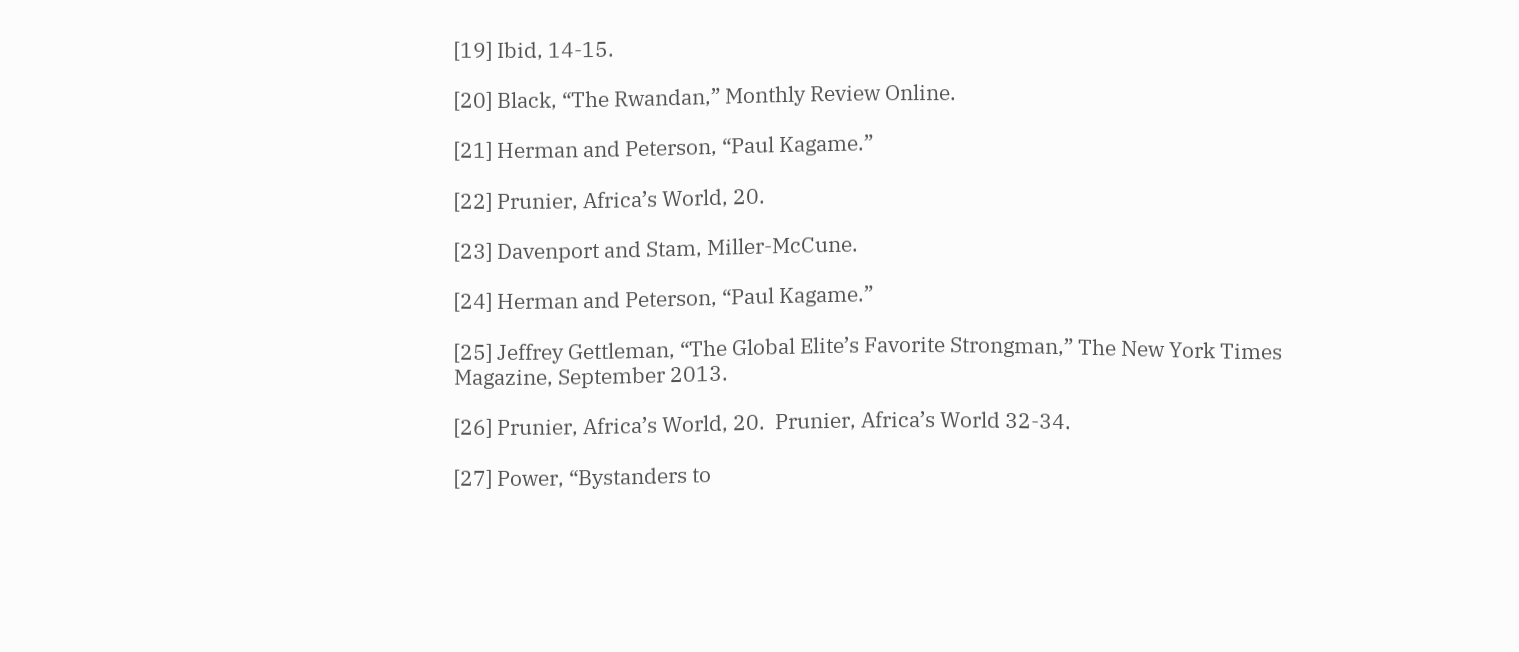[19] Ibid, 14-15.

[20] Black, “The Rwandan,” Monthly Review Online.

[21] Herman and Peterson, “Paul Kagame.”

[22] Prunier, Africa’s World, 20.

[23] Davenport and Stam, Miller-McCune.

[24] Herman and Peterson, “Paul Kagame.”

[25] Jeffrey Gettleman, “The Global Elite’s Favorite Strongman,” The New York Times Magazine, September 2013.

[26] Prunier, Africa’s World, 20.  Prunier, Africa’s World 32-34.

[27] Power, “Bystanders to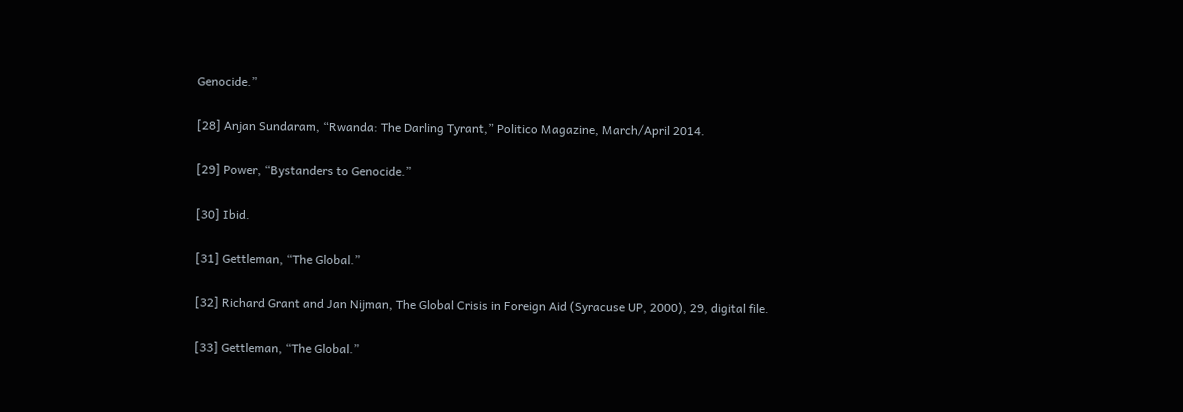Genocide.”

[28] Anjan Sundaram, “Rwanda: The Darling Tyrant,” Politico Magazine, March/April 2014.

[29] Power, “Bystanders to Genocide.”

[30] Ibid.

[31] Gettleman, “The Global.”

[32] Richard Grant and Jan Nijman, The Global Crisis in Foreign Aid (Syracuse UP, 2000), 29, digital file.

[33] Gettleman, “The Global.”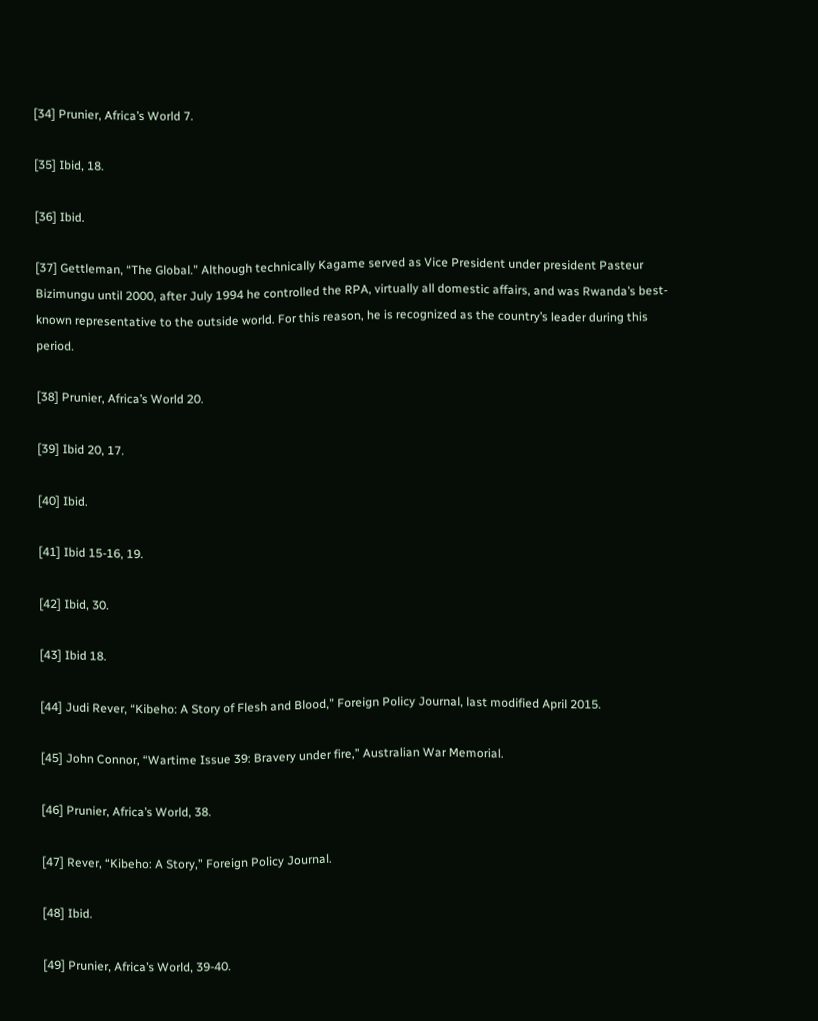[34] Prunier, Africa’s World 7.

[35] Ibid, 18.

[36] Ibid.

[37] Gettleman, “The Global.” Although technically Kagame served as Vice President under president Pasteur Bizimungu until 2000, after July 1994 he controlled the RPA, virtually all domestic affairs, and was Rwanda’s best-known representative to the outside world. For this reason, he is recognized as the country’s leader during this period.

[38] Prunier, Africa’s World 20.

[39] Ibid 20, 17.

[40] Ibid.

[41] Ibid 15-16, 19.

[42] Ibid, 30.

[43] Ibid 18.

[44] Judi Rever, “Kibeho: A Story of Flesh and Blood,” Foreign Policy Journal, last modified April 2015.

[45] John Connor, “Wartime Issue 39: Bravery under fire,” Australian War Memorial.

[46] Prunier, Africa’s World, 38.

[47] Rever, “Kibeho: A Story,” Foreign Policy Journal.

[48] Ibid.

[49] Prunier, Africa’s World, 39-40.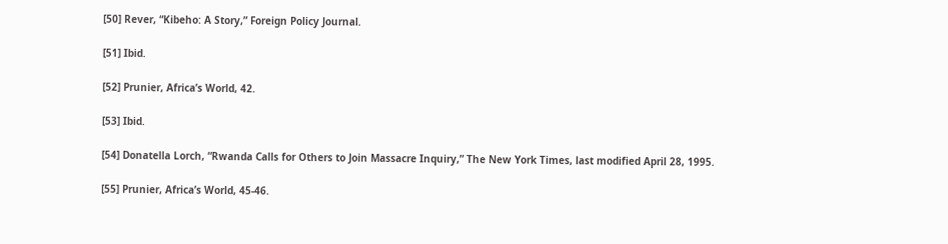[50] Rever, “Kibeho: A Story,” Foreign Policy Journal.

[51] Ibid.

[52] Prunier, Africa’s World, 42.

[53] Ibid.

[54] Donatella Lorch, “Rwanda Calls for Others to Join Massacre Inquiry,” The New York Times, last modified April 28, 1995.

[55] Prunier, Africa’s World, 45-46.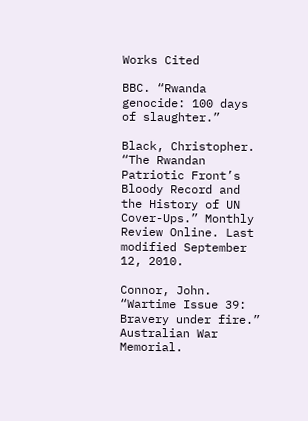Works Cited

BBC. “Rwanda genocide: 100 days of slaughter.”

Black, Christopher. “The Rwandan Patriotic Front’s Bloody Record and the History of UN Cover-Ups.” Monthly Review Online. Last modified September 12, 2010.

Connor, John. “Wartime Issue 39: Bravery under fire.” Australian War Memorial.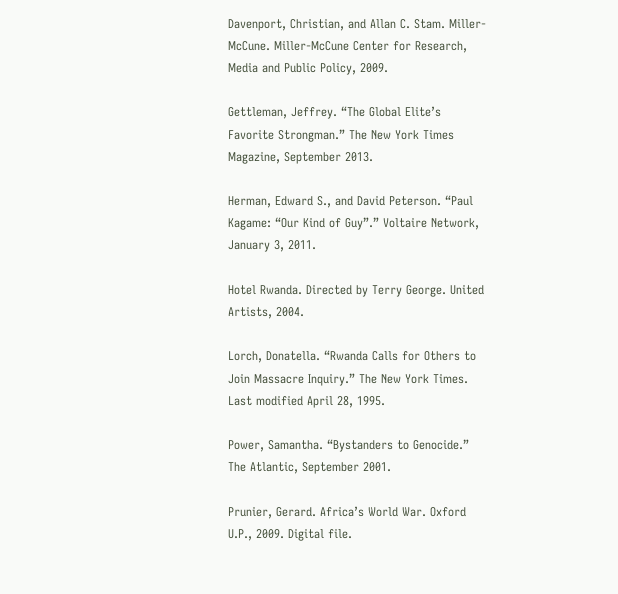Davenport, Christian, and Allan C. Stam. Miller-McCune. Miller-McCune Center for Research, Media and Public Policy, 2009.

Gettleman, Jeffrey. “The Global Elite’s Favorite Strongman.” The New York Times Magazine, September 2013.

Herman, Edward S., and David Peterson. “Paul Kagame: “Our Kind of Guy”.” Voltaire Network, January 3, 2011.

Hotel Rwanda. Directed by Terry George. United Artists, 2004.

Lorch, Donatella. “Rwanda Calls for Others to Join Massacre Inquiry.” The New York Times. Last modified April 28, 1995.

Power, Samantha. “Bystanders to Genocide.” The Atlantic, September 2001.

Prunier, Gerard. Africa’s World War. Oxford U.P., 2009. Digital file.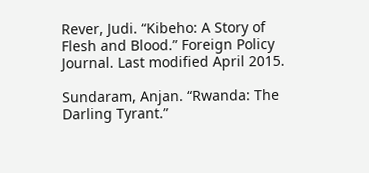Rever, Judi. “Kibeho: A Story of Flesh and Blood.” Foreign Policy Journal. Last modified April 2015.

Sundaram, Anjan. “Rwanda: The Darling Tyrant.”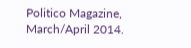Politico Magazine, March/April 2014.